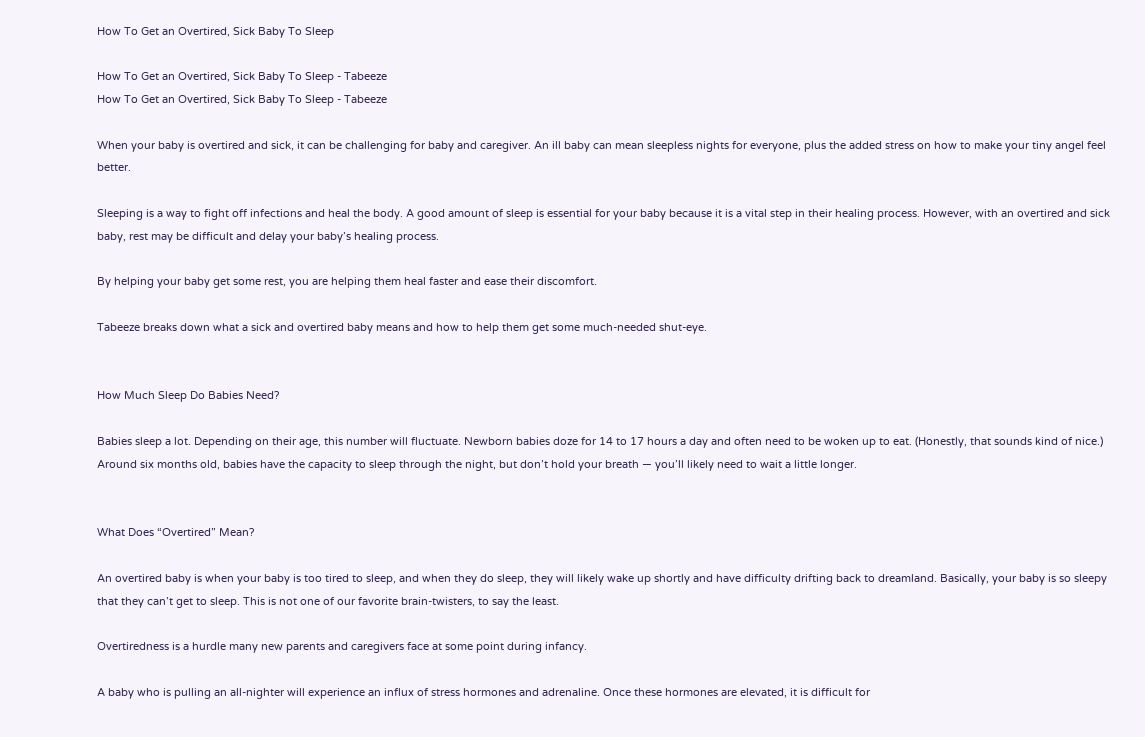How To Get an Overtired, Sick Baby To Sleep

How To Get an Overtired, Sick Baby To Sleep - Tabeeze
How To Get an Overtired, Sick Baby To Sleep - Tabeeze

When your baby is overtired and sick, it can be challenging for baby and caregiver. An ill baby can mean sleepless nights for everyone, plus the added stress on how to make your tiny angel feel better.

Sleeping is a way to fight off infections and heal the body. A good amount of sleep is essential for your baby because it is a vital step in their healing process. However, with an overtired and sick baby, rest may be difficult and delay your baby’s healing process.

By helping your baby get some rest, you are helping them heal faster and ease their discomfort.

Tabeeze breaks down what a sick and overtired baby means and how to help them get some much-needed shut-eye.


How Much Sleep Do Babies Need?

Babies sleep a lot. Depending on their age, this number will fluctuate. Newborn babies doze for 14 to 17 hours a day and often need to be woken up to eat. (Honestly, that sounds kind of nice.) Around six months old, babies have the capacity to sleep through the night, but don’t hold your breath — you’ll likely need to wait a little longer.


What Does “Overtired” Mean?

An overtired baby is when your baby is too tired to sleep, and when they do sleep, they will likely wake up shortly and have difficulty drifting back to dreamland. Basically, your baby is so sleepy that they can’t get to sleep. This is not one of our favorite brain-twisters, to say the least.

Overtiredness is a hurdle many new parents and caregivers face at some point during infancy.

A baby who is pulling an all-nighter will experience an influx of stress hormones and adrenaline. Once these hormones are elevated, it is difficult for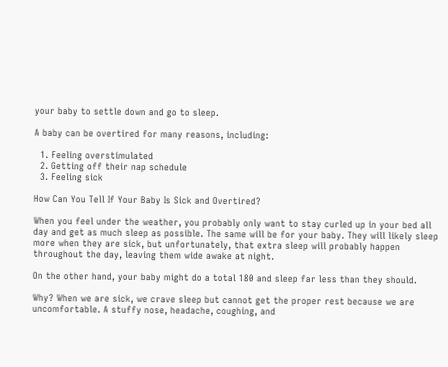your baby to settle down and go to sleep.

A baby can be overtired for many reasons, including:

  1. Feeling overstimulated
  2. Getting off their nap schedule
  3. Feeling sick

How Can You Tell If Your Baby Is Sick and Overtired?

When you feel under the weather, you probably only want to stay curled up in your bed all day and get as much sleep as possible. The same will be for your baby. They will likely sleep more when they are sick, but unfortunately, that extra sleep will probably happen throughout the day, leaving them wide awake at night.

On the other hand, your baby might do a total 180 and sleep far less than they should.

Why? When we are sick, we crave sleep but cannot get the proper rest because we are uncomfortable. A stuffy nose, headache, coughing, and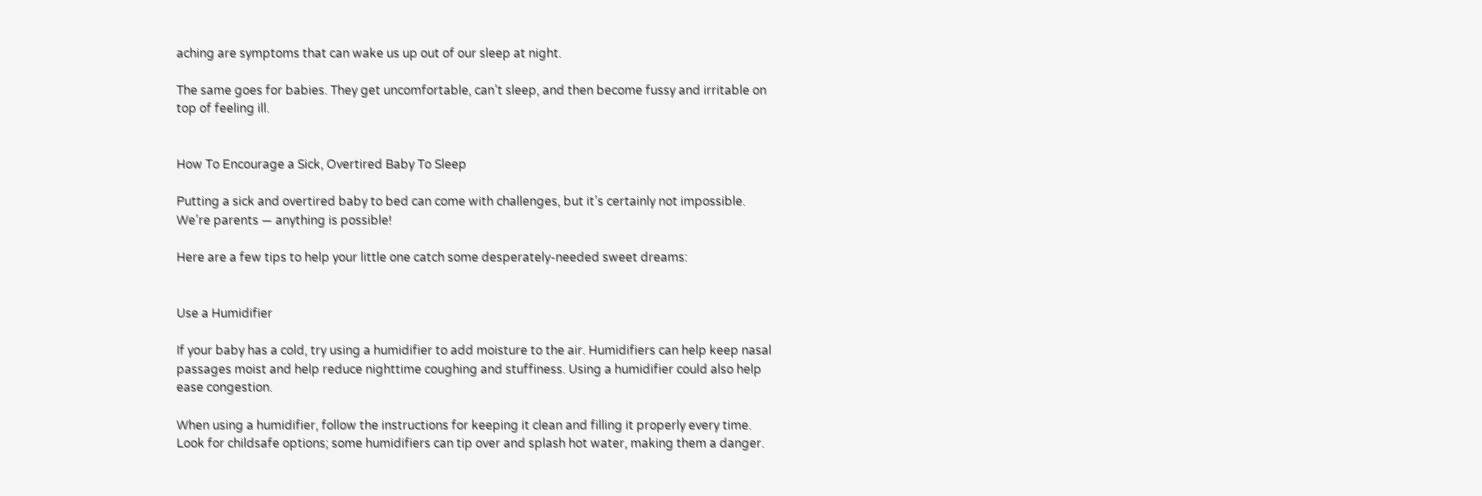aching are symptoms that can wake us up out of our sleep at night.

The same goes for babies. They get uncomfortable, can’t sleep, and then become fussy and irritable on top of feeling ill.


How To Encourage a Sick, Overtired Baby To Sleep

Putting a sick and overtired baby to bed can come with challenges, but it’s certainly not impossible. We’re parents — anything is possible!

Here are a few tips to help your little one catch some desperately-needed sweet dreams:


Use a Humidifier

If your baby has a cold, try using a humidifier to add moisture to the air. Humidifiers can help keep nasal passages moist and help reduce nighttime coughing and stuffiness. Using a humidifier could also help ease congestion.

When using a humidifier, follow the instructions for keeping it clean and filling it properly every time. Look for childsafe options; some humidifiers can tip over and splash hot water, making them a danger.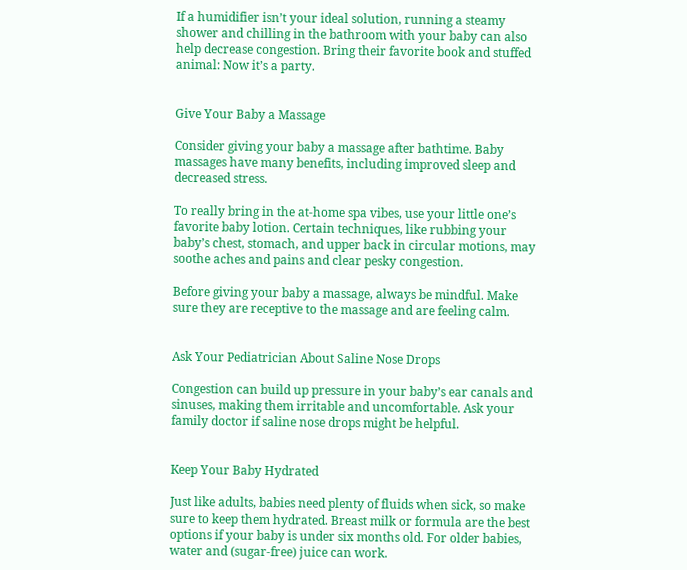If a humidifier isn’t your ideal solution, running a steamy shower and chilling in the bathroom with your baby can also help decrease congestion. Bring their favorite book and stuffed animal: Now it’s a party.


Give Your Baby a Massage

Consider giving your baby a massage after bathtime. Baby massages have many benefits, including improved sleep and decreased stress.

To really bring in the at-home spa vibes, use your little one’s favorite baby lotion. Certain techniques, like rubbing your baby’s chest, stomach, and upper back in circular motions, may soothe aches and pains and clear pesky congestion.

Before giving your baby a massage, always be mindful. Make sure they are receptive to the massage and are feeling calm.


Ask Your Pediatrician About Saline Nose Drops

Congestion can build up pressure in your baby’s ear canals and sinuses, making them irritable and uncomfortable. Ask your family doctor if saline nose drops might be helpful.


Keep Your Baby Hydrated

Just like adults, babies need plenty of fluids when sick, so make sure to keep them hydrated. Breast milk or formula are the best options if your baby is under six months old. For older babies, water and (sugar-free) juice can work.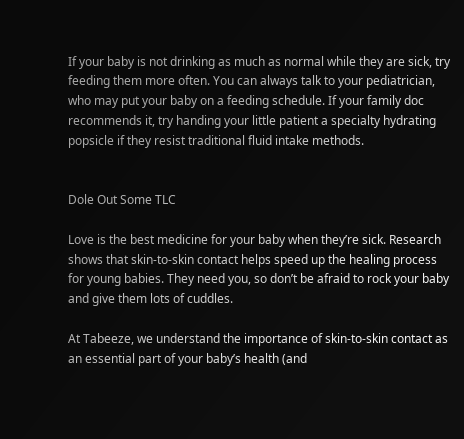If your baby is not drinking as much as normal while they are sick, try feeding them more often. You can always talk to your pediatrician, who may put your baby on a feeding schedule. If your family doc recommends it, try handing your little patient a specialty hydrating popsicle if they resist traditional fluid intake methods.


Dole Out Some TLC

Love is the best medicine for your baby when they’re sick. Research shows that skin-to-skin contact helps speed up the healing process for young babies. They need you, so don’t be afraid to rock your baby and give them lots of cuddles.

At Tabeeze, we understand the importance of skin-to-skin contact as an essential part of your baby’s health (and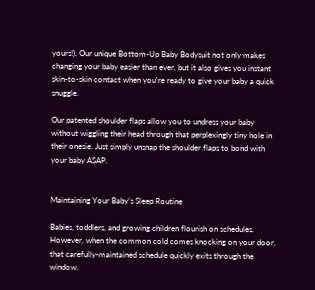yours!). Our unique Bottom-Up Baby Bodysuit not only makes changing your baby easier than ever, but it also gives you instant skin-to-skin contact when you’re ready to give your baby a quick snuggle.

Our patented shoulder flaps allow you to undress your baby without wiggling their head through that perplexingly tiny hole in their onesie. Just simply unsnap the shoulder flaps to bond with your baby ASAP.


Maintaining Your Baby’s Sleep Routine

Babies, toddlers, and growing children flourish on schedules. However, when the common cold comes knocking on your door, that carefully-maintained schedule quickly exits through the window.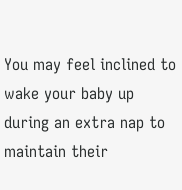You may feel inclined to wake your baby up during an extra nap to maintain their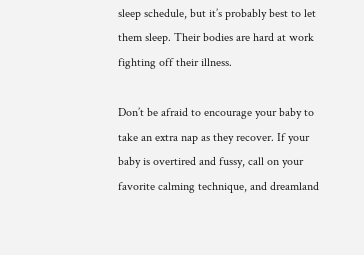sleep schedule, but it’s probably best to let them sleep. Their bodies are hard at work fighting off their illness.

Don’t be afraid to encourage your baby to take an extra nap as they recover. If your baby is overtired and fussy, call on your favorite calming technique, and dreamland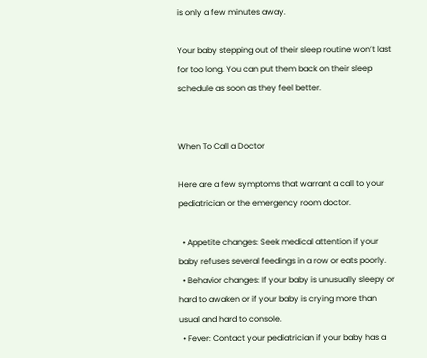is only a few minutes away.

Your baby stepping out of their sleep routine won’t last for too long. You can put them back on their sleep schedule as soon as they feel better.


When To Call a Doctor

Here are a few symptoms that warrant a call to your pediatrician or the emergency room doctor.

  • Appetite changes: Seek medical attention if your baby refuses several feedings in a row or eats poorly.
  • Behavior changes: If your baby is unusually sleepy or hard to awaken or if your baby is crying more than usual and hard to console.
  • Fever: Contact your pediatrician if your baby has a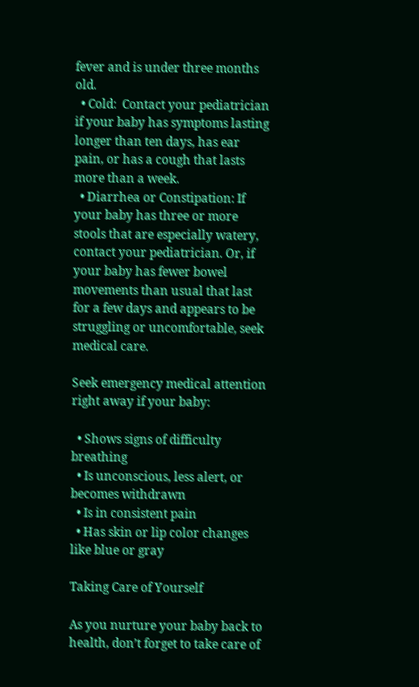fever and is under three months old.
  • Cold:  Contact your pediatrician if your baby has symptoms lasting longer than ten days, has ear pain, or has a cough that lasts more than a week.
  • Diarrhea or Constipation: If your baby has three or more stools that are especially watery, contact your pediatrician. Or, if your baby has fewer bowel movements than usual that last for a few days and appears to be struggling or uncomfortable, seek medical care.

Seek emergency medical attention right away if your baby:

  • Shows signs of difficulty breathing
  • Is unconscious, less alert, or becomes withdrawn
  • Is in consistent pain
  • Has skin or lip color changes like blue or gray

Taking Care of Yourself

As you nurture your baby back to health, don’t forget to take care of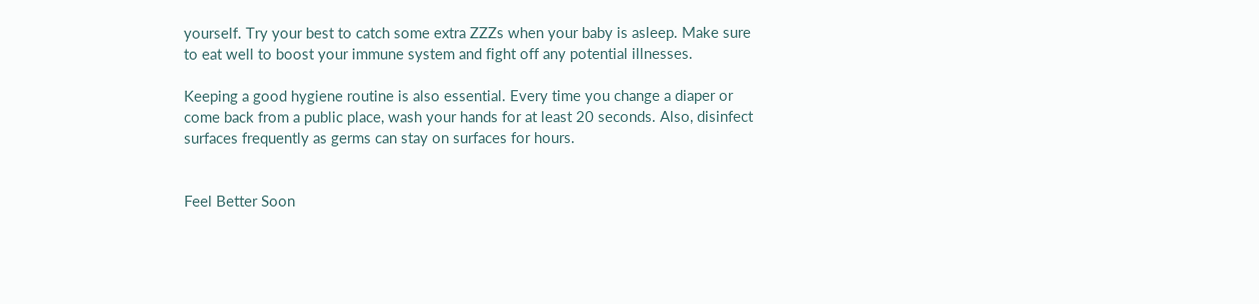yourself. Try your best to catch some extra ZZZs when your baby is asleep. Make sure to eat well to boost your immune system and fight off any potential illnesses.

Keeping a good hygiene routine is also essential. Every time you change a diaper or come back from a public place, wash your hands for at least 20 seconds. Also, disinfect surfaces frequently as germs can stay on surfaces for hours.


Feel Better Soon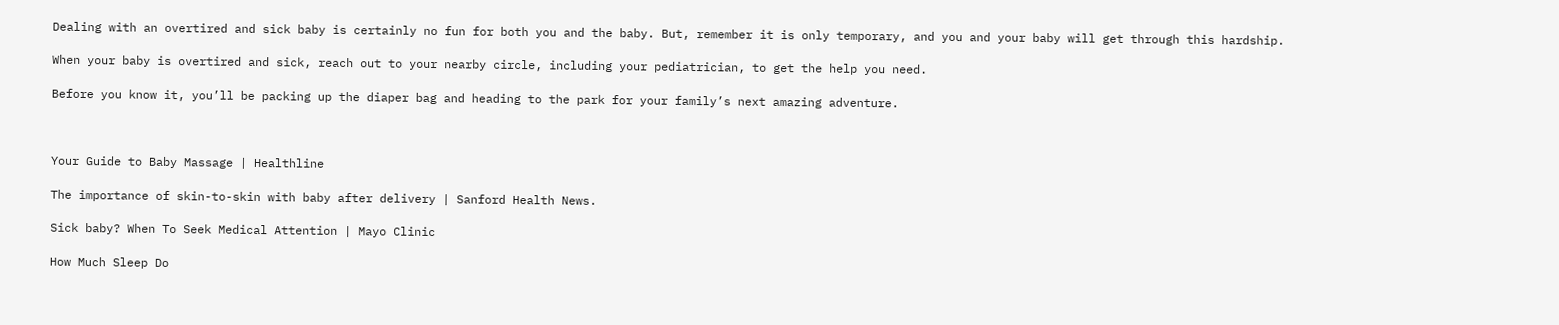Dealing with an overtired and sick baby is certainly no fun for both you and the baby. But, remember it is only temporary, and you and your baby will get through this hardship.

When your baby is overtired and sick, reach out to your nearby circle, including your pediatrician, to get the help you need.

Before you know it, you’ll be packing up the diaper bag and heading to the park for your family’s next amazing adventure.



Your Guide to Baby Massage | Healthline

The importance of skin-to-skin with baby after delivery | Sanford Health News.

Sick baby? When To Seek Medical Attention | Mayo Clinic

How Much Sleep Do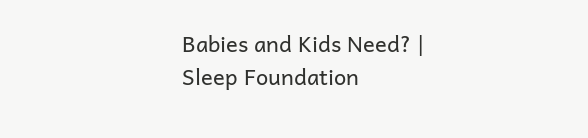Babies and Kids Need? | Sleep Foundation